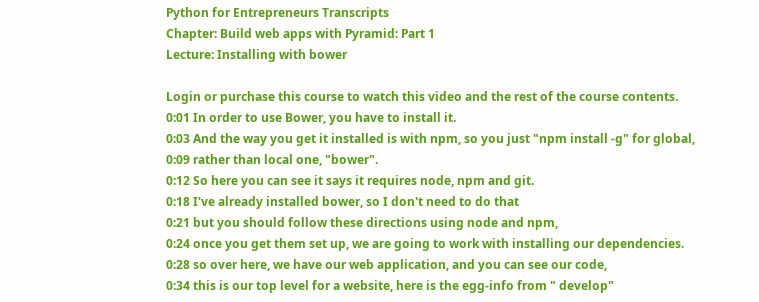Python for Entrepreneurs Transcripts
Chapter: Build web apps with Pyramid: Part 1
Lecture: Installing with bower

Login or purchase this course to watch this video and the rest of the course contents.
0:01 In order to use Bower, you have to install it.
0:03 And the way you get it installed is with npm, so you just "npm install -g" for global,
0:09 rather than local one, "bower".
0:12 So here you can see it says it requires node, npm and git.
0:18 I've already installed bower, so I don't need to do that
0:21 but you should follow these directions using node and npm,
0:24 once you get them set up, we are going to work with installing our dependencies.
0:28 so over here, we have our web application, and you can see our code,
0:34 this is our top level for a website, here is the egg-info from " develop"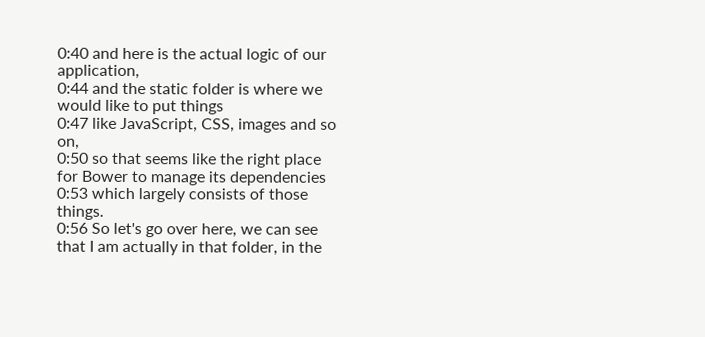0:40 and here is the actual logic of our application,
0:44 and the static folder is where we would like to put things
0:47 like JavaScript, CSS, images and so on,
0:50 so that seems like the right place for Bower to manage its dependencies
0:53 which largely consists of those things.
0:56 So let's go over here, we can see that I am actually in that folder, in the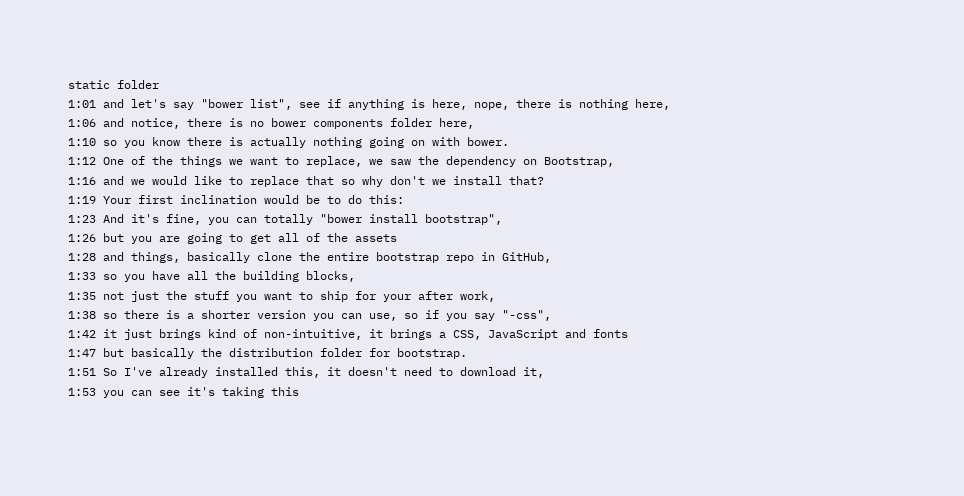static folder
1:01 and let's say "bower list", see if anything is here, nope, there is nothing here,
1:06 and notice, there is no bower components folder here,
1:10 so you know there is actually nothing going on with bower.
1:12 One of the things we want to replace, we saw the dependency on Bootstrap,
1:16 and we would like to replace that so why don't we install that?
1:19 Your first inclination would be to do this:
1:23 And it's fine, you can totally "bower install bootstrap",
1:26 but you are going to get all of the assets
1:28 and things, basically clone the entire bootstrap repo in GitHub,
1:33 so you have all the building blocks,
1:35 not just the stuff you want to ship for your after work,
1:38 so there is a shorter version you can use, so if you say "-css",
1:42 it just brings kind of non-intuitive, it brings a CSS, JavaScript and fonts
1:47 but basically the distribution folder for bootstrap.
1:51 So I've already installed this, it doesn't need to download it,
1:53 you can see it's taking this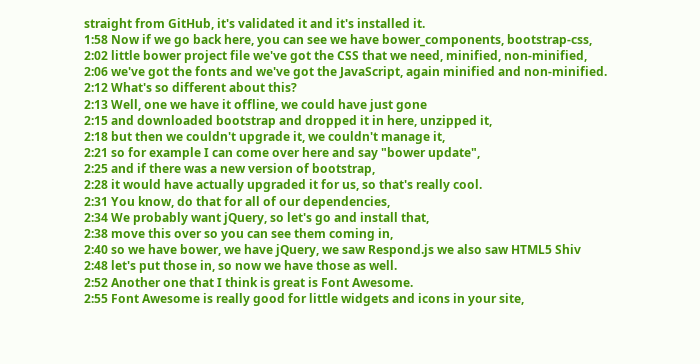straight from GitHub, it's validated it and it's installed it.
1:58 Now if we go back here, you can see we have bower_components, bootstrap-css,
2:02 little bower project file we've got the CSS that we need, minified, non-minified,
2:06 we've got the fonts and we've got the JavaScript, again minified and non-minified.
2:12 What's so different about this?
2:13 Well, one we have it offline, we could have just gone
2:15 and downloaded bootstrap and dropped it in here, unzipped it,
2:18 but then we couldn't upgrade it, we couldn't manage it,
2:21 so for example I can come over here and say "bower update",
2:25 and if there was a new version of bootstrap,
2:28 it would have actually upgraded it for us, so that's really cool.
2:31 You know, do that for all of our dependencies,
2:34 We probably want jQuery, so let's go and install that,
2:38 move this over so you can see them coming in,
2:40 so we have bower, we have jQuery, we saw Respond.js we also saw HTML5 Shiv
2:48 let's put those in, so now we have those as well.
2:52 Another one that I think is great is Font Awesome.
2:55 Font Awesome is really good for little widgets and icons in your site,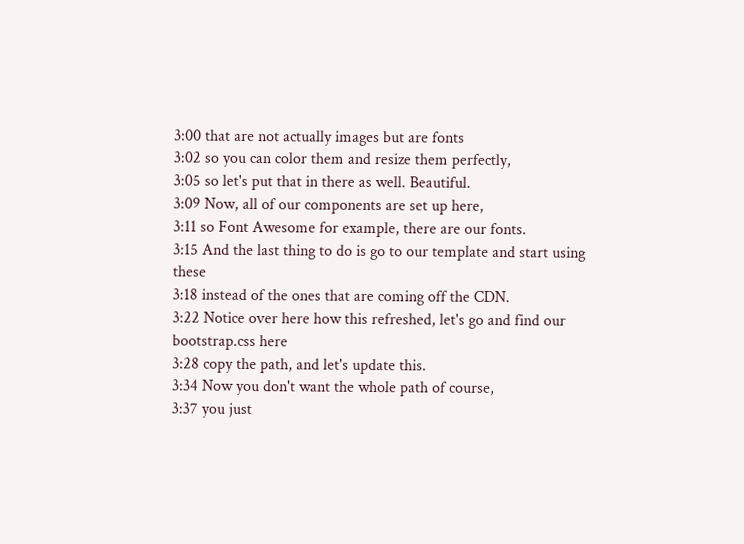3:00 that are not actually images but are fonts
3:02 so you can color them and resize them perfectly,
3:05 so let's put that in there as well. Beautiful.
3:09 Now, all of our components are set up here,
3:11 so Font Awesome for example, there are our fonts.
3:15 And the last thing to do is go to our template and start using these
3:18 instead of the ones that are coming off the CDN.
3:22 Notice over here how this refreshed, let's go and find our bootstrap.css here
3:28 copy the path, and let's update this.
3:34 Now you don't want the whole path of course,
3:37 you just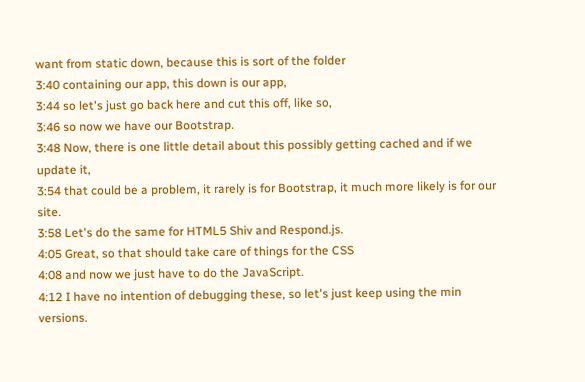want from static down, because this is sort of the folder
3:40 containing our app, this down is our app,
3:44 so let's just go back here and cut this off, like so,
3:46 so now we have our Bootstrap.
3:48 Now, there is one little detail about this possibly getting cached and if we update it,
3:54 that could be a problem, it rarely is for Bootstrap, it much more likely is for our site.
3:58 Let's do the same for HTML5 Shiv and Respond.js.
4:05 Great, so that should take care of things for the CSS
4:08 and now we just have to do the JavaScript.
4:12 I have no intention of debugging these, so let's just keep using the min versions.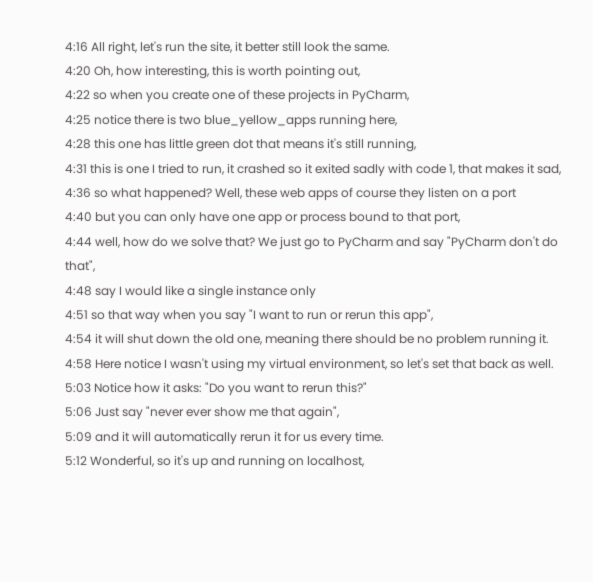4:16 All right, let's run the site, it better still look the same.
4:20 Oh, how interesting, this is worth pointing out,
4:22 so when you create one of these projects in PyCharm,
4:25 notice there is two blue_yellow_apps running here,
4:28 this one has little green dot that means it's still running,
4:31 this is one I tried to run, it crashed so it exited sadly with code 1, that makes it sad,
4:36 so what happened? Well, these web apps of course they listen on a port
4:40 but you can only have one app or process bound to that port,
4:44 well, how do we solve that? We just go to PyCharm and say "PyCharm don't do that",
4:48 say I would like a single instance only
4:51 so that way when you say "I want to run or rerun this app",
4:54 it will shut down the old one, meaning there should be no problem running it.
4:58 Here notice I wasn't using my virtual environment, so let's set that back as well.
5:03 Notice how it asks: "Do you want to rerun this?"
5:06 Just say "never ever show me that again",
5:09 and it will automatically rerun it for us every time.
5:12 Wonderful, so it's up and running on localhost,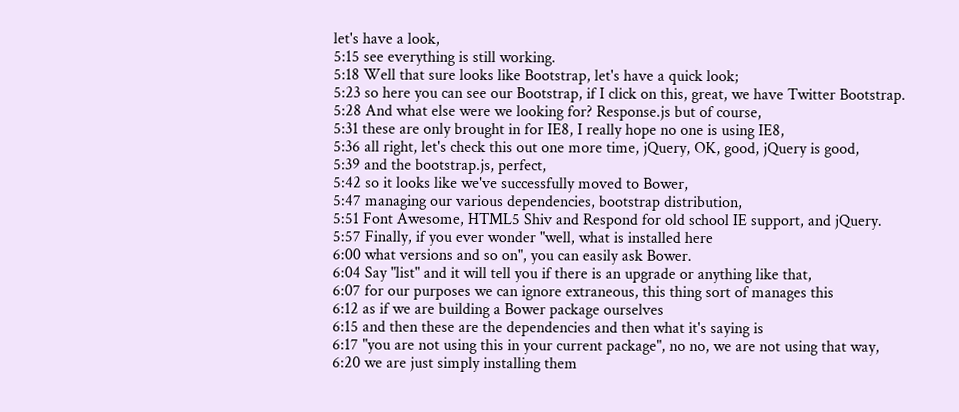let's have a look,
5:15 see everything is still working.
5:18 Well that sure looks like Bootstrap, let's have a quick look;
5:23 so here you can see our Bootstrap, if I click on this, great, we have Twitter Bootstrap.
5:28 And what else were we looking for? Response.js but of course,
5:31 these are only brought in for IE8, I really hope no one is using IE8,
5:36 all right, let's check this out one more time, jQuery, OK, good, jQuery is good,
5:39 and the bootstrap.js, perfect,
5:42 so it looks like we've successfully moved to Bower,
5:47 managing our various dependencies, bootstrap distribution,
5:51 Font Awesome, HTML5 Shiv and Respond for old school IE support, and jQuery.
5:57 Finally, if you ever wonder "well, what is installed here
6:00 what versions and so on", you can easily ask Bower.
6:04 Say "list" and it will tell you if there is an upgrade or anything like that,
6:07 for our purposes we can ignore extraneous, this thing sort of manages this
6:12 as if we are building a Bower package ourselves
6:15 and then these are the dependencies and then what it's saying is
6:17 "you are not using this in your current package", no no, we are not using that way,
6:20 we are just simply installing them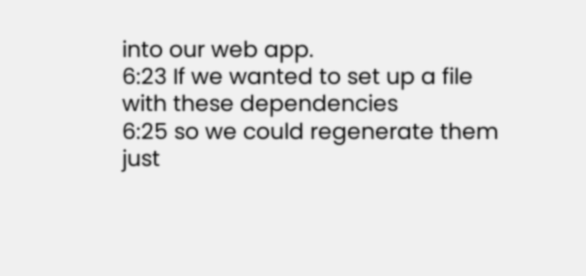into our web app.
6:23 If we wanted to set up a file with these dependencies
6:25 so we could regenerate them just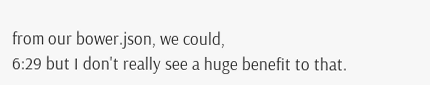from our bower.json, we could,
6:29 but I don't really see a huge benefit to that.